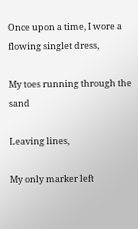Once upon a time, I wore a flowing singlet dress,

My toes running through the sand

Leaving lines,

My only marker left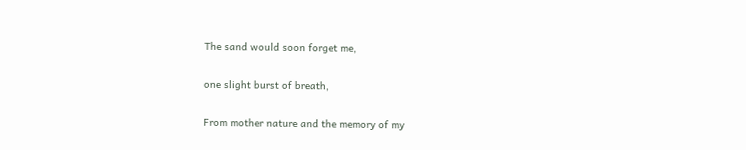The sand would soon forget me,

one slight burst of breath,

From mother nature and the memory of my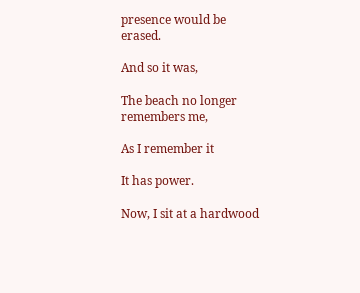presence would be erased.

And so it was,

The beach no longer remembers me,

As I remember it

It has power.

Now, I sit at a hardwood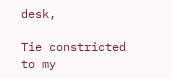desk,

Tie constricted to my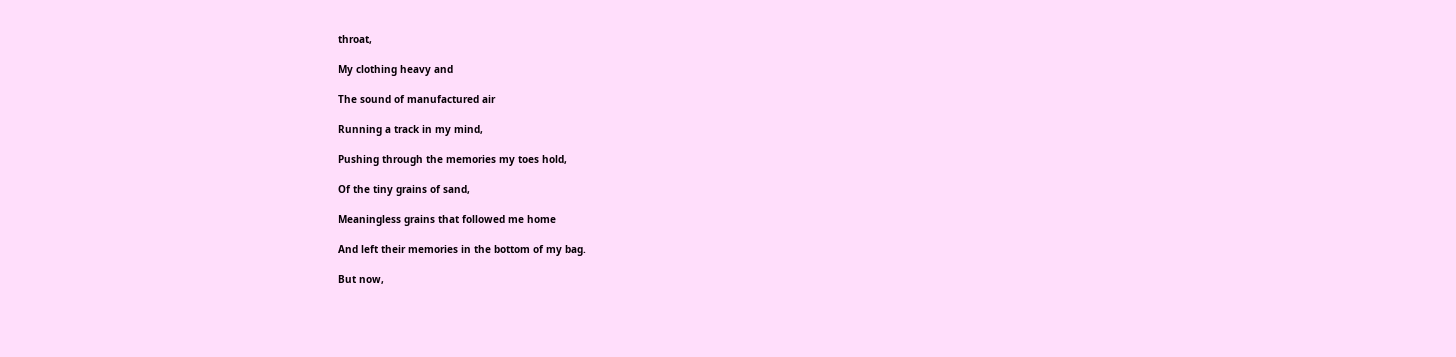throat,

My clothing heavy and

The sound of manufactured air

Running a track in my mind,

Pushing through the memories my toes hold,

Of the tiny grains of sand,

Meaningless grains that followed me home

And left their memories in the bottom of my bag.

But now,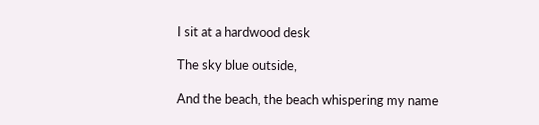I sit at a hardwood desk

The sky blue outside,

And the beach, the beach whispering my name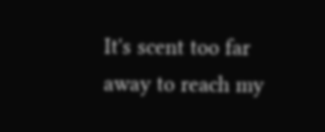It's scent too far away to reach my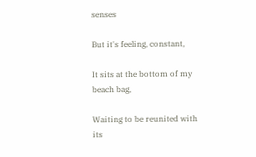senses

But it's feeling, constant,

It sits at the bottom of my beach bag,

Waiting to be reunited with its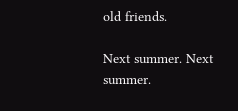old friends.

Next summer. Next summer.